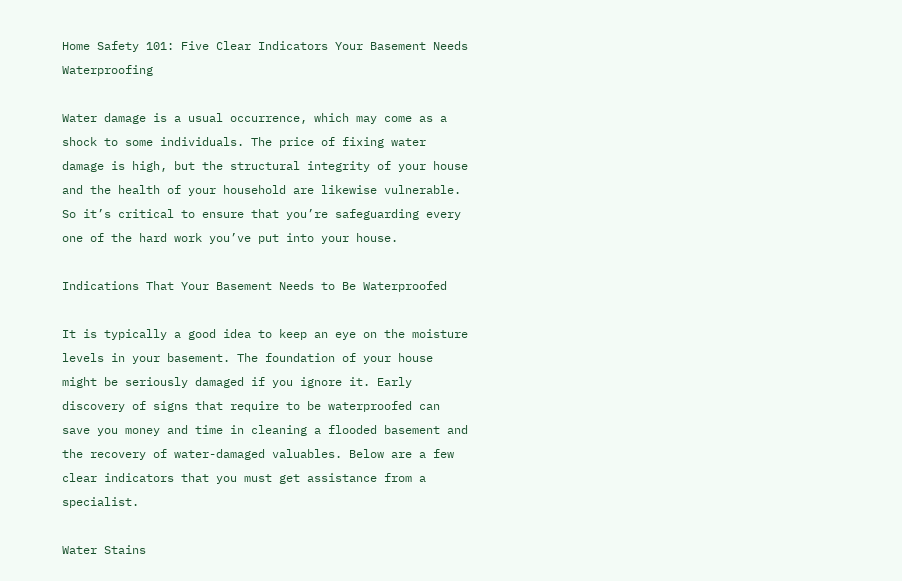Home Safety 101: Five Clear Indicators Your Basement Needs Waterproofing

Water damage is a usual occurrence, which may come as a shock to some individuals. The price of fixing water damage is high, but the structural integrity of your house and the health of your household are likewise vulnerable. So it’s critical to ensure that you’re safeguarding every one of the hard work you’ve put into your house.

Indications That Your Basement Needs to Be Waterproofed

It is typically a good idea to keep an eye on the moisture levels in your basement. The foundation of your house might be seriously damaged if you ignore it. Early discovery of signs that require to be waterproofed can save you money and time in cleaning a flooded basement and the recovery of water-damaged valuables. Below are a few clear indicators that you must get assistance from a specialist.

Water Stains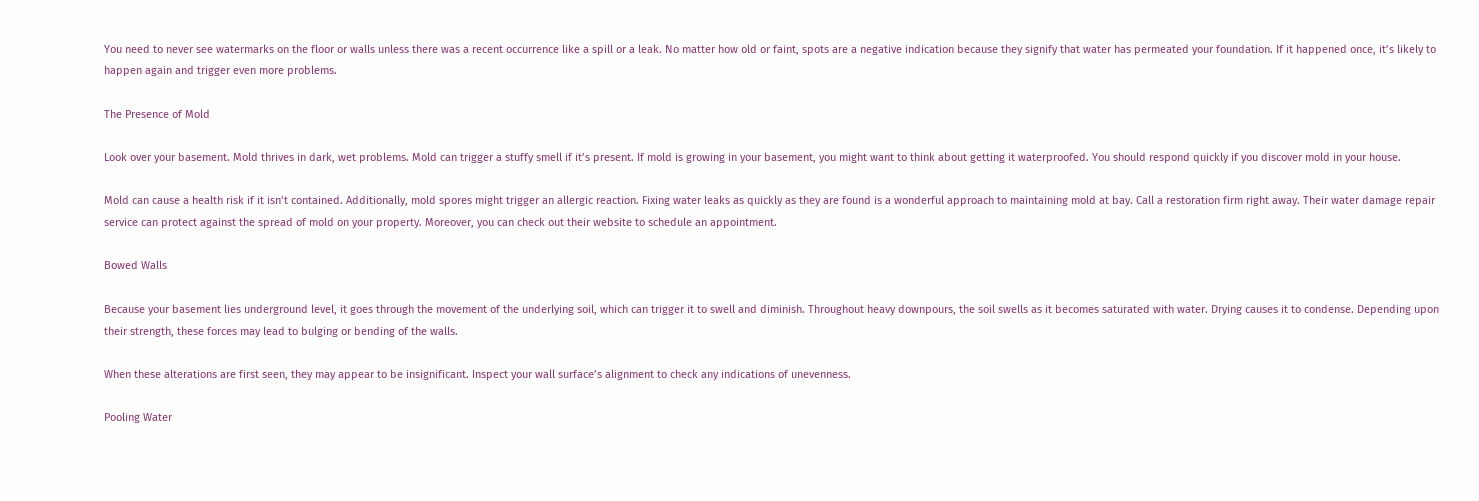You need to never see watermarks on the floor or walls unless there was a recent occurrence like a spill or a leak. No matter how old or faint, spots are a negative indication because they signify that water has permeated your foundation. If it happened once, it’s likely to happen again and trigger even more problems.

The Presence of Mold

Look over your basement. Mold thrives in dark, wet problems. Mold can trigger a stuffy smell if it’s present. If mold is growing in your basement, you might want to think about getting it waterproofed. You should respond quickly if you discover mold in your house.

Mold can cause a health risk if it isn’t contained. Additionally, mold spores might trigger an allergic reaction. Fixing water leaks as quickly as they are found is a wonderful approach to maintaining mold at bay. Call a restoration firm right away. Their water damage repair service can protect against the spread of mold on your property. Moreover, you can check out their website to schedule an appointment.

Bowed Walls

Because your basement lies underground level, it goes through the movement of the underlying soil, which can trigger it to swell and diminish. Throughout heavy downpours, the soil swells as it becomes saturated with water. Drying causes it to condense. Depending upon their strength, these forces may lead to bulging or bending of the walls.

When these alterations are first seen, they may appear to be insignificant. Inspect your wall surface’s alignment to check any indications of unevenness.

Pooling Water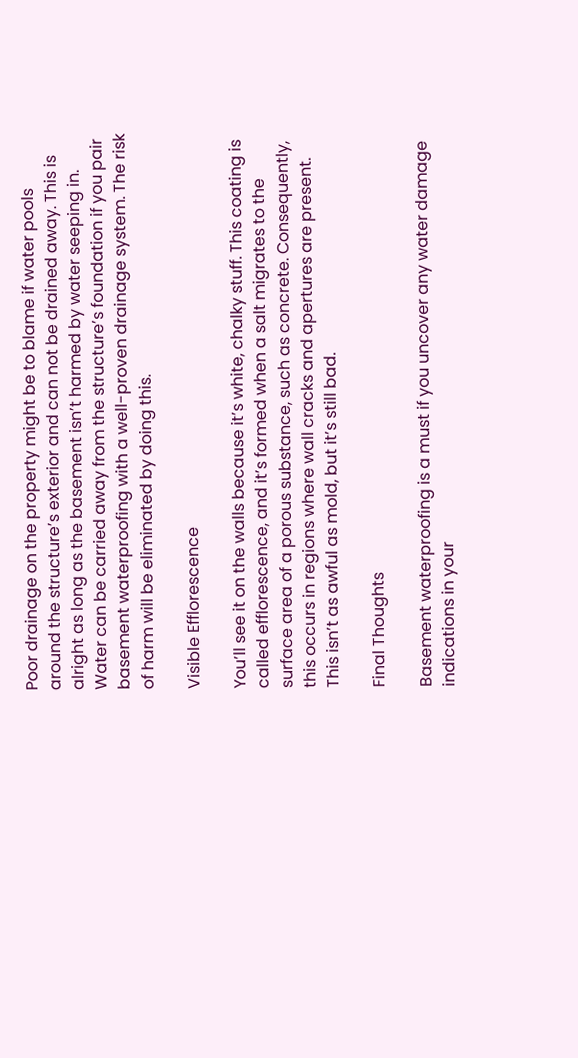Poor drainage on the property might be to blame if water pools around the structure’s exterior and can not be drained away. This is alright as long as the basement isn’t harmed by water seeping in. Water can be carried away from the structure’s foundation if you pair basement waterproofing with a well-proven drainage system. The risk of harm will be eliminated by doing this.

Visible Efflorescence

You’ll see it on the walls because it’s white, chalky stuff. This coating is called efflorescence, and it’s formed when a salt migrates to the surface area of a porous substance, such as concrete. Consequently, this occurs in regions where wall cracks and apertures are present. This isn’t as awful as mold, but it’s still bad.

Final Thoughts

Basement waterproofing is a must if you uncover any water damage indications in your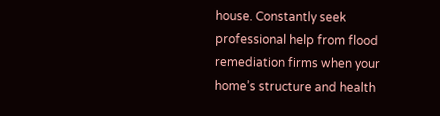house. Constantly seek professional help from flood remediation firms when your home’s structure and health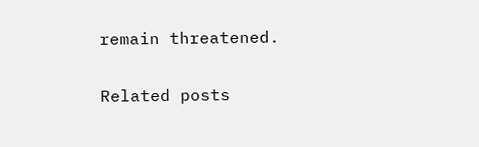remain threatened.

Related posts